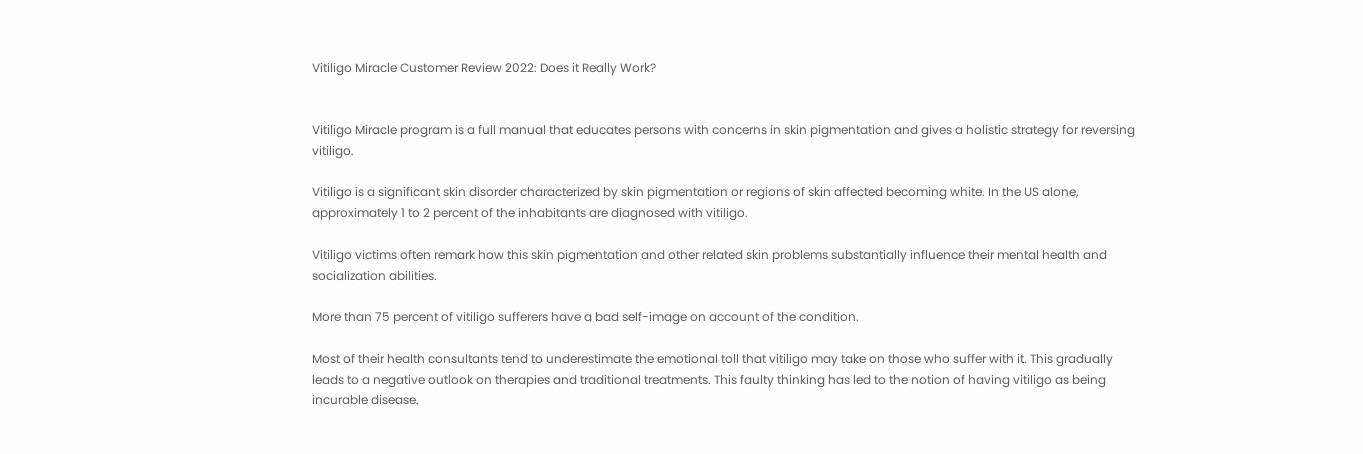Vitiligo Miracle Customer Review 2022: Does it Really Work?


Vitiligo Miracle program is a full manual that educates persons with concerns in skin pigmentation and gives a holistic strategy for reversing vitiligo.

Vitiligo is a significant skin disorder characterized by skin pigmentation or regions of skin affected becoming white. In the US alone, approximately 1 to 2 percent of the inhabitants are diagnosed with vitiligo.

Vitiligo victims often remark how this skin pigmentation and other related skin problems substantially influence their mental health and socialization abilities.

More than 75 percent of vitiligo sufferers have a bad self-image on account of the condition.

Most of their health consultants tend to underestimate the emotional toll that vitiligo may take on those who suffer with it. This gradually leads to a negative outlook on therapies and traditional treatments. This faulty thinking has led to the notion of having vitiligo as being incurable disease.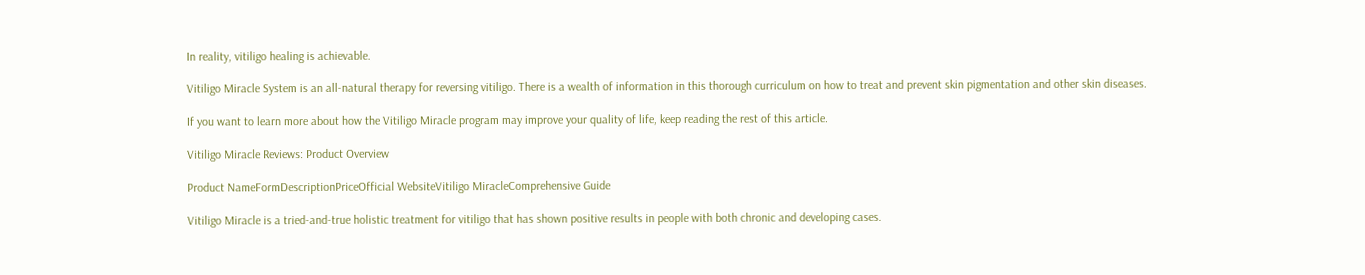In reality, vitiligo healing is achievable.

Vitiligo Miracle System is an all-natural therapy for reversing vitiligo. There is a wealth of information in this thorough curriculum on how to treat and prevent skin pigmentation and other skin diseases.

If you want to learn more about how the Vitiligo Miracle program may improve your quality of life, keep reading the rest of this article.

Vitiligo Miracle Reviews: Product Overview

Product NameFormDescriptionPriceOfficial WebsiteVitiligo MiracleComprehensive Guide

Vitiligo Miracle is a tried-and-true holistic treatment for vitiligo that has shown positive results in people with both chronic and developing cases.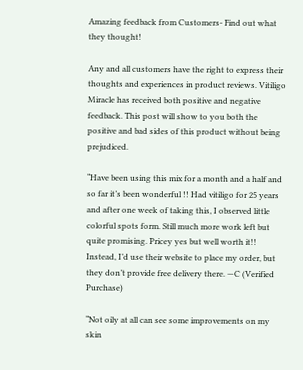Amazing feedback from Customers- Find out what they thought!

Any and all customers have the right to express their thoughts and experiences in product reviews. Vitiligo Miracle has received both positive and negative feedback. This post will show to you both the positive and bad sides of this product without being prejudiced.

“Have been using this mix for a month and a half and so far it’s been wonderful !! Had vitiligo for 25 years and after one week of taking this, I observed little colorful spots form. Still much more work left but quite promising. Pricey yes but well worth it!! Instead, I’d use their website to place my order, but they don’t provide free delivery there. —C (Verified Purchase)

“Not oily at all can see some improvements on my skin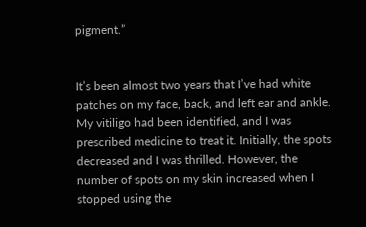pigment.”


It’s been almost two years that I’ve had white patches on my face, back, and left ear and ankle. My vitiligo had been identified, and I was prescribed medicine to treat it. Initially, the spots decreased and I was thrilled. However, the number of spots on my skin increased when I stopped using the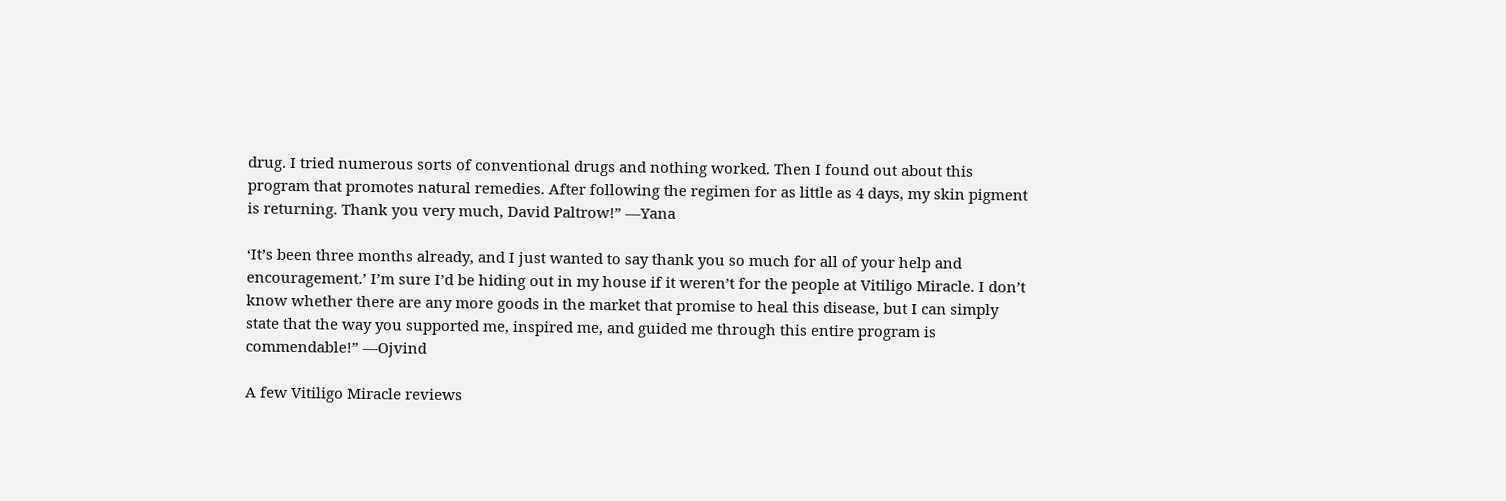drug. I tried numerous sorts of conventional drugs and nothing worked. Then I found out about this program that promotes natural remedies. After following the regimen for as little as 4 days, my skin pigment is returning. Thank you very much, David Paltrow!” —Yana

‘It’s been three months already, and I just wanted to say thank you so much for all of your help and encouragement.’ I’m sure I’d be hiding out in my house if it weren’t for the people at Vitiligo Miracle. I don’t know whether there are any more goods in the market that promise to heal this disease, but I can simply state that the way you supported me, inspired me, and guided me through this entire program is commendable!” —Ojvind

A few Vitiligo Miracle reviews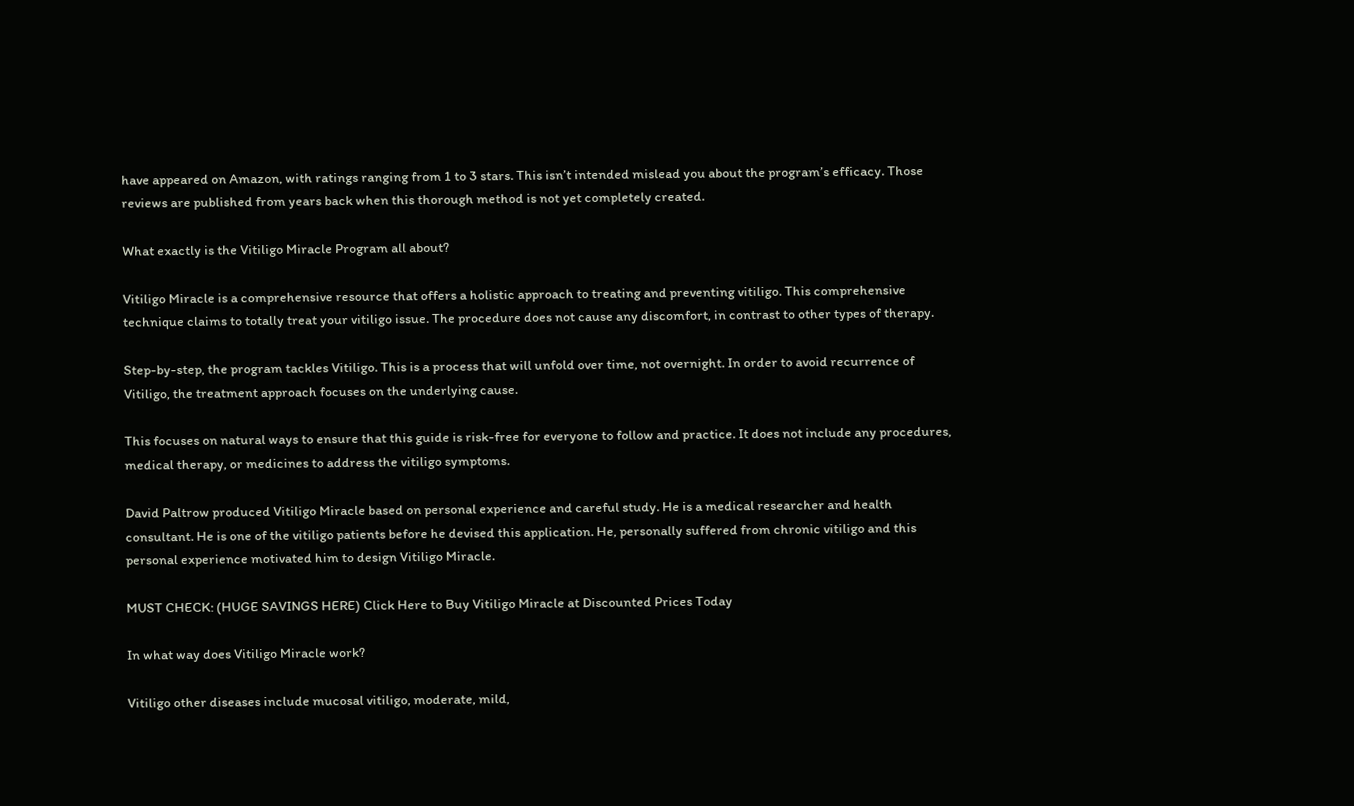have appeared on Amazon, with ratings ranging from 1 to 3 stars. This isn’t intended mislead you about the program’s efficacy. Those reviews are published from years back when this thorough method is not yet completely created.

What exactly is the Vitiligo Miracle Program all about?

Vitiligo Miracle is a comprehensive resource that offers a holistic approach to treating and preventing vitiligo. This comprehensive technique claims to totally treat your vitiligo issue. The procedure does not cause any discomfort, in contrast to other types of therapy.

Step-by-step, the program tackles Vitiligo. This is a process that will unfold over time, not overnight. In order to avoid recurrence of Vitiligo, the treatment approach focuses on the underlying cause.

This focuses on natural ways to ensure that this guide is risk-free for everyone to follow and practice. It does not include any procedures, medical therapy, or medicines to address the vitiligo symptoms.

David Paltrow produced Vitiligo Miracle based on personal experience and careful study. He is a medical researcher and health consultant. He is one of the vitiligo patients before he devised this application. He, personally suffered from chronic vitiligo and this personal experience motivated him to design Vitiligo Miracle.

MUST CHECK: (HUGE SAVINGS HERE) Click Here to Buy Vitiligo Miracle at Discounted Prices Today

In what way does Vitiligo Miracle work?

Vitiligo other diseases include mucosal vitiligo, moderate, mild,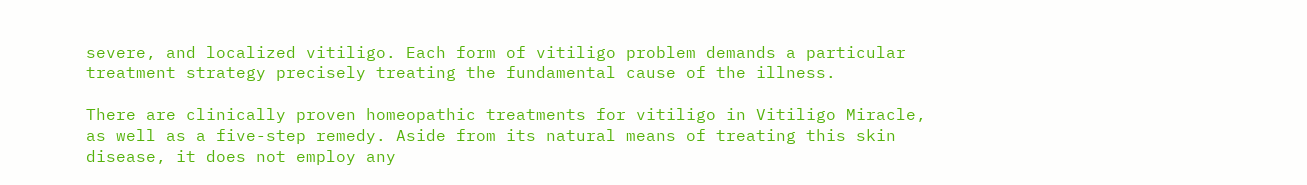severe, and localized vitiligo. Each form of vitiligo problem demands a particular treatment strategy precisely treating the fundamental cause of the illness.

There are clinically proven homeopathic treatments for vitiligo in Vitiligo Miracle, as well as a five-step remedy. Aside from its natural means of treating this skin disease, it does not employ any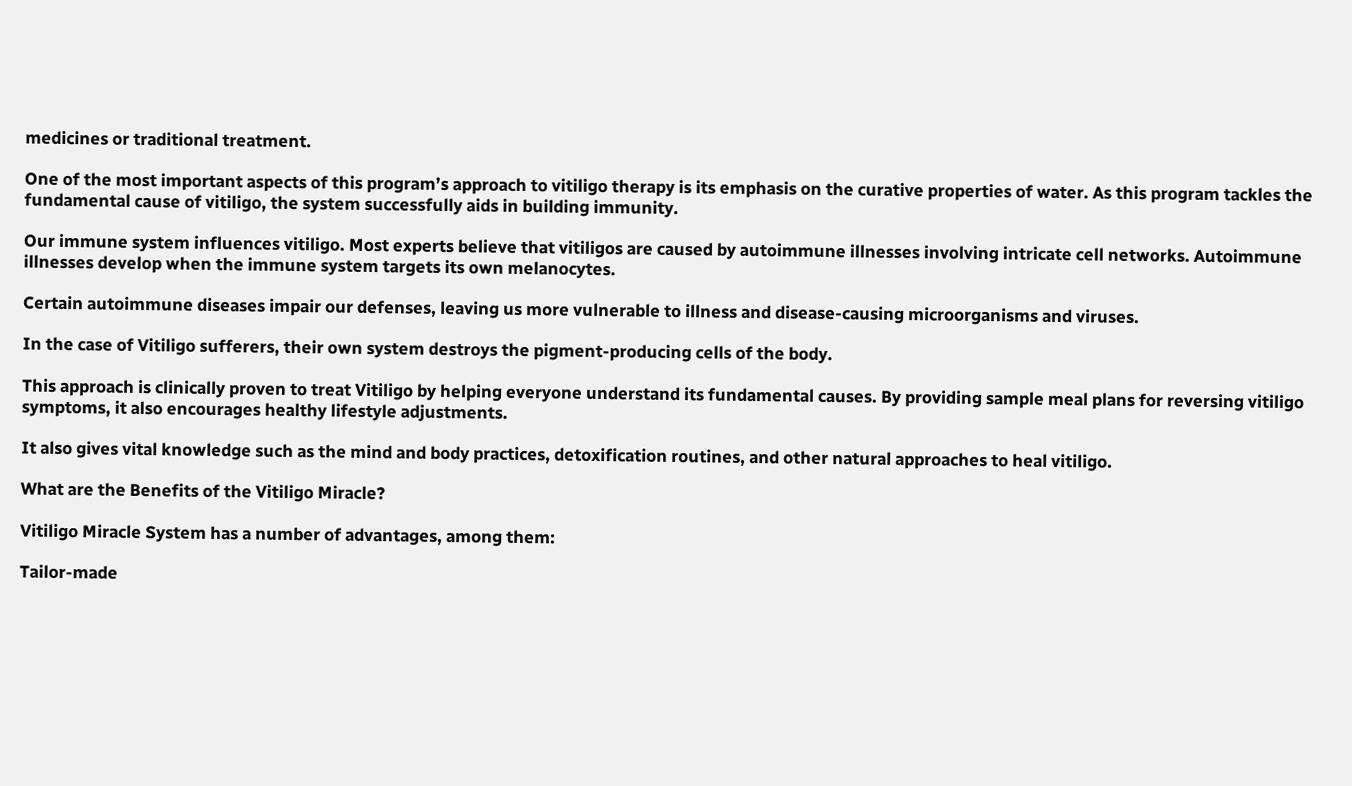medicines or traditional treatment.

One of the most important aspects of this program’s approach to vitiligo therapy is its emphasis on the curative properties of water. As this program tackles the fundamental cause of vitiligo, the system successfully aids in building immunity.

Our immune system influences vitiligo. Most experts believe that vitiligos are caused by autoimmune illnesses involving intricate cell networks. Autoimmune illnesses develop when the immune system targets its own melanocytes.

Certain autoimmune diseases impair our defenses, leaving us more vulnerable to illness and disease-causing microorganisms and viruses.

In the case of Vitiligo sufferers, their own system destroys the pigment-producing cells of the body.

This approach is clinically proven to treat Vitiligo by helping everyone understand its fundamental causes. By providing sample meal plans for reversing vitiligo symptoms, it also encourages healthy lifestyle adjustments.

It also gives vital knowledge such as the mind and body practices, detoxification routines, and other natural approaches to heal vitiligo.

What are the Benefits of the Vitiligo Miracle?

Vitiligo Miracle System has a number of advantages, among them:

Tailor-made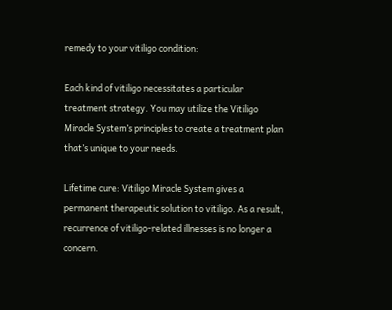remedy to your vitiligo condition:

Each kind of vitiligo necessitates a particular treatment strategy. You may utilize the Vitiligo Miracle System’s principles to create a treatment plan that’s unique to your needs.

Lifetime cure: Vitiligo Miracle System gives a permanent therapeutic solution to vitiligo. As a result, recurrence of vitiligo-related illnesses is no longer a concern.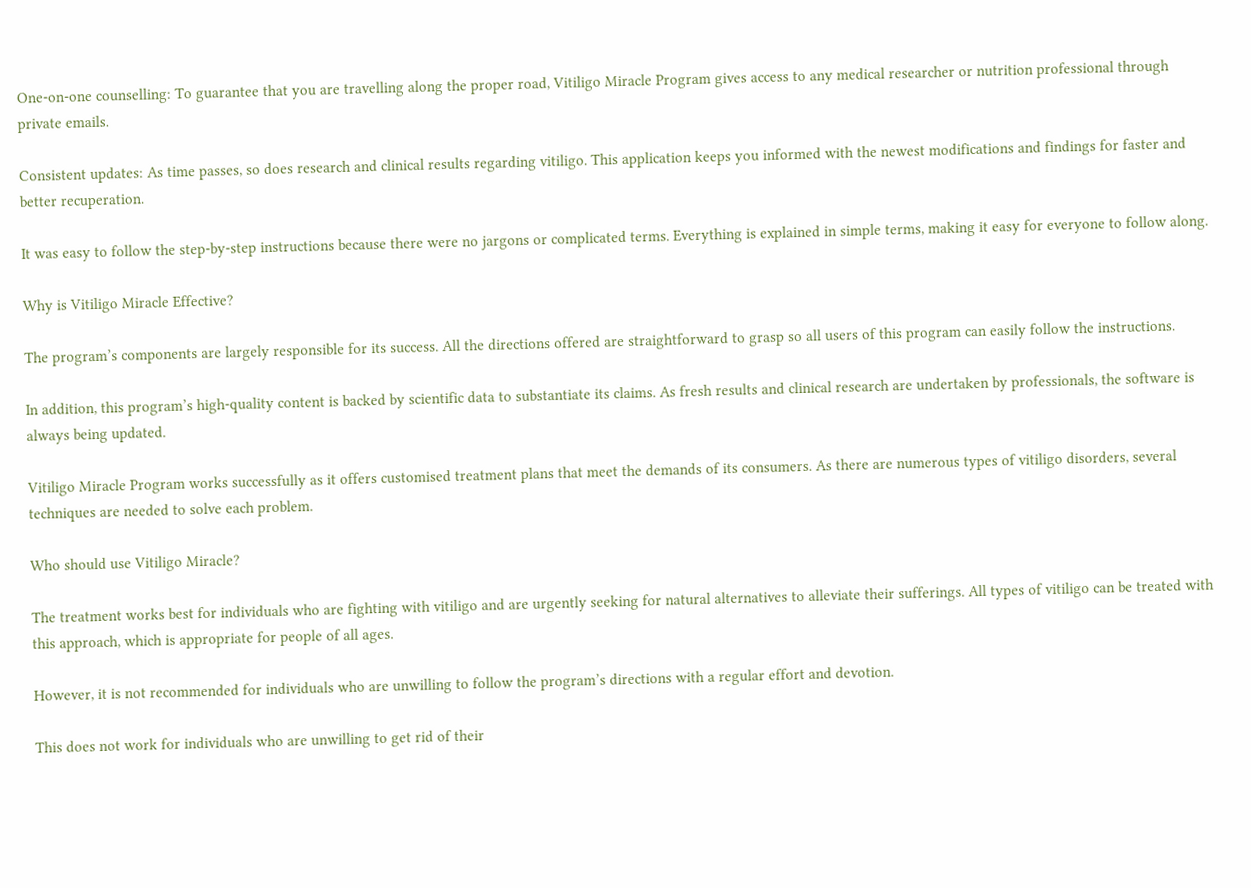One-on-one counselling: To guarantee that you are travelling along the proper road, Vitiligo Miracle Program gives access to any medical researcher or nutrition professional through private emails.

Consistent updates: As time passes, so does research and clinical results regarding vitiligo. This application keeps you informed with the newest modifications and findings for faster and better recuperation.

It was easy to follow the step-by-step instructions because there were no jargons or complicated terms. Everything is explained in simple terms, making it easy for everyone to follow along.

Why is Vitiligo Miracle Effective?

The program’s components are largely responsible for its success. All the directions offered are straightforward to grasp so all users of this program can easily follow the instructions.

In addition, this program’s high-quality content is backed by scientific data to substantiate its claims. As fresh results and clinical research are undertaken by professionals, the software is always being updated.

Vitiligo Miracle Program works successfully as it offers customised treatment plans that meet the demands of its consumers. As there are numerous types of vitiligo disorders, several techniques are needed to solve each problem.

Who should use Vitiligo Miracle?

The treatment works best for individuals who are fighting with vitiligo and are urgently seeking for natural alternatives to alleviate their sufferings. All types of vitiligo can be treated with this approach, which is appropriate for people of all ages.

However, it is not recommended for individuals who are unwilling to follow the program’s directions with a regular effort and devotion.

This does not work for individuals who are unwilling to get rid of their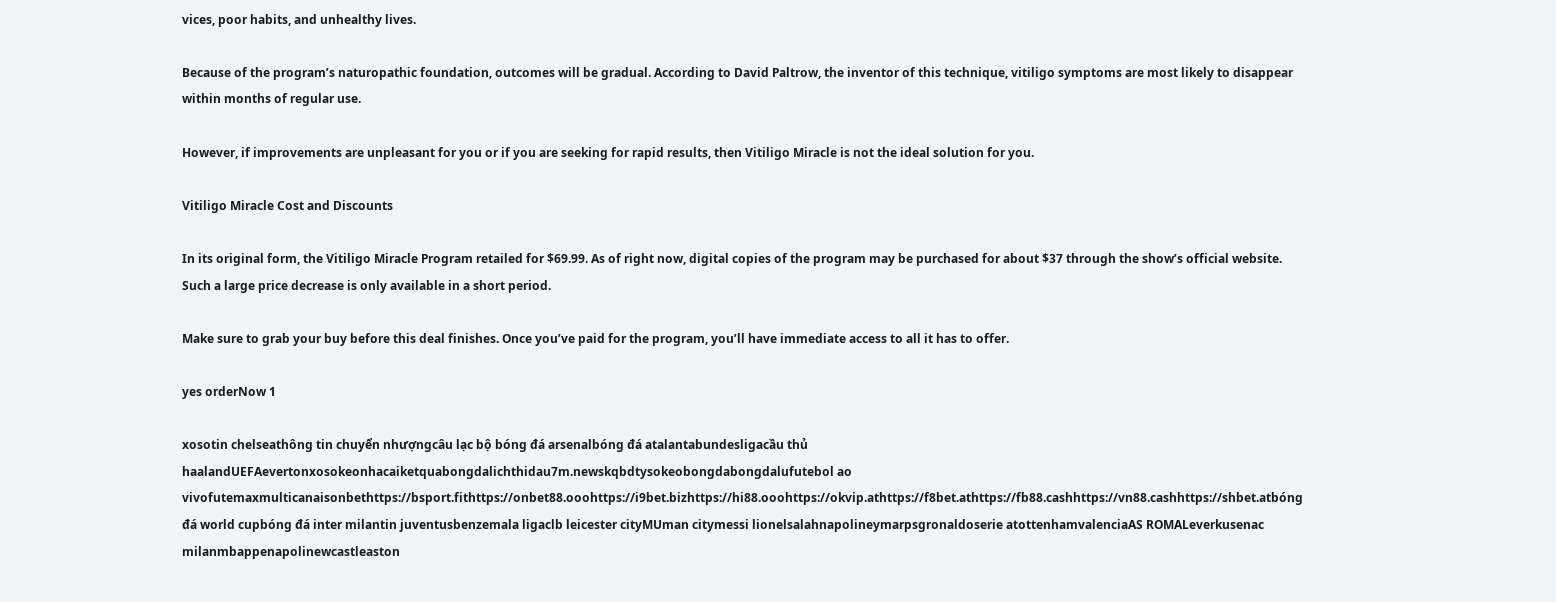vices, poor habits, and unhealthy lives.

Because of the program’s naturopathic foundation, outcomes will be gradual. According to David Paltrow, the inventor of this technique, vitiligo symptoms are most likely to disappear within months of regular use.

However, if improvements are unpleasant for you or if you are seeking for rapid results, then Vitiligo Miracle is not the ideal solution for you.

Vitiligo Miracle Cost and Discounts

In its original form, the Vitiligo Miracle Program retailed for $69.99. As of right now, digital copies of the program may be purchased for about $37 through the show’s official website. Such a large price decrease is only available in a short period.

Make sure to grab your buy before this deal finishes. Once you’ve paid for the program, you’ll have immediate access to all it has to offer.

yes orderNow 1

xosotin chelseathông tin chuyển nhượngcâu lạc bộ bóng đá arsenalbóng đá atalantabundesligacầu thủ haalandUEFAevertonxosokeonhacaiketquabongdalichthidau7m.newskqbdtysokeobongdabongdalufutebol ao vivofutemaxmulticanaisonbethttps://bsport.fithttps://onbet88.ooohttps://i9bet.bizhttps://hi88.ooohttps://okvip.athttps://f8bet.athttps://fb88.cashhttps://vn88.cashhttps://shbet.atbóng đá world cupbóng đá inter milantin juventusbenzemala ligaclb leicester cityMUman citymessi lionelsalahnapolineymarpsgronaldoserie atottenhamvalenciaAS ROMALeverkusenac milanmbappenapolinewcastleaston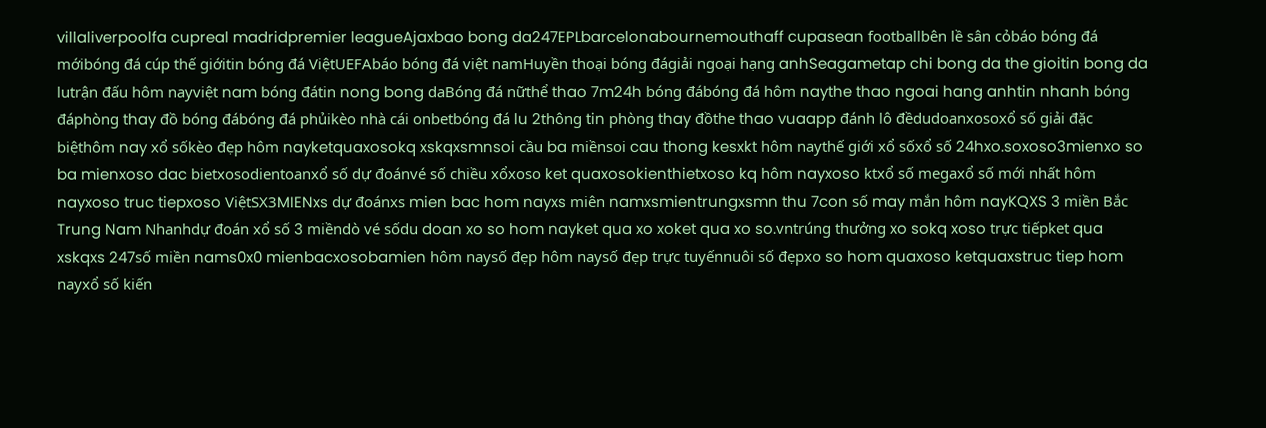villaliverpoolfa cupreal madridpremier leagueAjaxbao bong da247EPLbarcelonabournemouthaff cupasean footballbên lề sân cỏbáo bóng đá mớibóng đá cúp thế giớitin bóng đá ViệtUEFAbáo bóng đá việt namHuyền thoại bóng đágiải ngoại hạng anhSeagametap chi bong da the gioitin bong da lutrận đấu hôm nayviệt nam bóng đátin nong bong daBóng đá nữthể thao 7m24h bóng đábóng đá hôm naythe thao ngoai hang anhtin nhanh bóng đáphòng thay đồ bóng đábóng đá phủikèo nhà cái onbetbóng đá lu 2thông tin phòng thay đồthe thao vuaapp đánh lô đềdudoanxosoxổ số giải đặc biệthôm nay xổ sốkèo đẹp hôm nayketquaxosokq xskqxsmnsoi cầu ba miềnsoi cau thong kesxkt hôm naythế giới xổ sốxổ số 24hxo.soxoso3mienxo so ba mienxoso dac bietxosodientoanxổ số dự đoánvé số chiều xổxoso ket quaxosokienthietxoso kq hôm nayxoso ktxổ số megaxổ số mới nhất hôm nayxoso truc tiepxoso ViệtSX3MIENxs dự đoánxs mien bac hom nayxs miên namxsmientrungxsmn thu 7con số may mắn hôm nayKQXS 3 miền Bắc Trung Nam Nhanhdự đoán xổ số 3 miềndò vé sốdu doan xo so hom nayket qua xo xoket qua xo so.vntrúng thưởng xo sokq xoso trực tiếpket qua xskqxs 247số miền nams0x0 mienbacxosobamien hôm naysố đẹp hôm naysố đẹp trực tuyếnnuôi số đẹpxo so hom quaxoso ketquaxstruc tiep hom nayxổ số kiến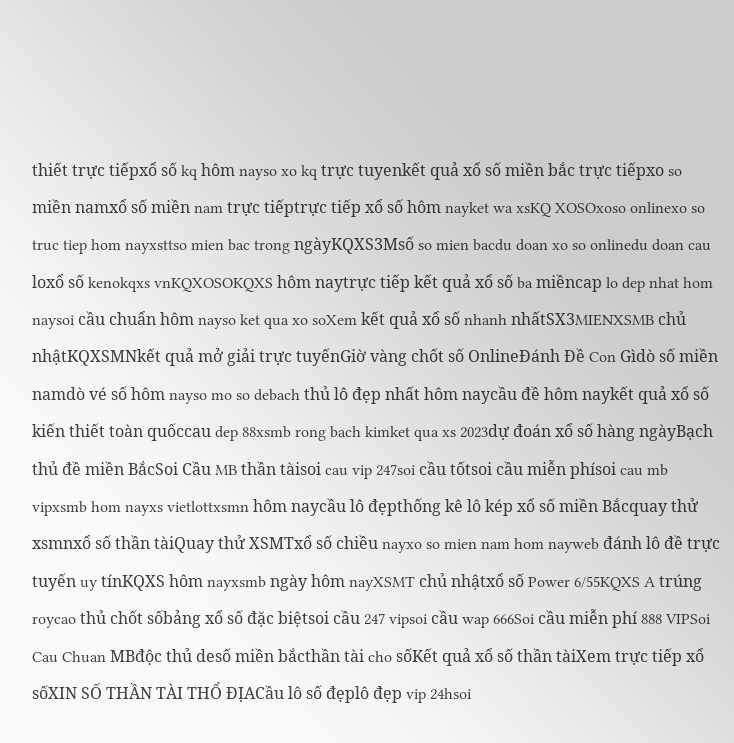thiết trực tiếpxổ số kq hôm nayso xo kq trực tuyenkết quả xổ số miền bắc trực tiếpxo so miền namxổ số miền nam trực tiếptrực tiếp xổ số hôm nayket wa xsKQ XOSOxoso onlinexo so truc tiep hom nayxsttso mien bac trong ngàyKQXS3Msố so mien bacdu doan xo so onlinedu doan cau loxổ số kenokqxs vnKQXOSOKQXS hôm naytrực tiếp kết quả xổ số ba miềncap lo dep nhat hom naysoi cầu chuẩn hôm nayso ket qua xo soXem kết quả xổ số nhanh nhấtSX3MIENXSMB chủ nhậtKQXSMNkết quả mở giải trực tuyếnGiờ vàng chốt số OnlineĐánh Đề Con Gìdò số miền namdò vé số hôm nayso mo so debach thủ lô đẹp nhất hôm naycầu đề hôm naykết quả xổ số kiến thiết toàn quốccau dep 88xsmb rong bach kimket qua xs 2023dự đoán xổ số hàng ngàyBạch thủ đề miền BắcSoi Cầu MB thần tàisoi cau vip 247soi cầu tốtsoi cầu miễn phísoi cau mb vipxsmb hom nayxs vietlottxsmn hôm naycầu lô đẹpthống kê lô kép xổ số miền Bắcquay thử xsmnxổ số thần tàiQuay thử XSMTxổ số chiều nayxo so mien nam hom nayweb đánh lô đề trực tuyến uy tínKQXS hôm nayxsmb ngày hôm nayXSMT chủ nhậtxổ số Power 6/55KQXS A trúng roycao thủ chốt sốbảng xổ số đặc biệtsoi cầu 247 vipsoi cầu wap 666Soi cầu miễn phí 888 VIPSoi Cau Chuan MBđộc thủ desố miền bắcthần tài cho sốKết quả xổ số thần tàiXem trực tiếp xổ sốXIN SỐ THẦN TÀI THỔ ĐỊACầu lô số đẹplô đẹp vip 24hsoi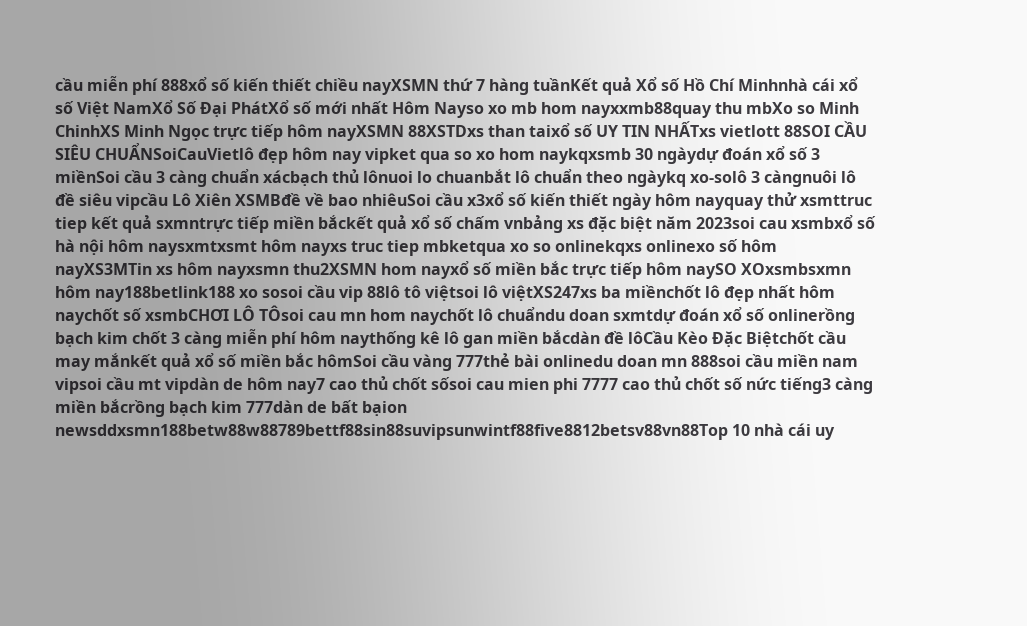cầu miễn phí 888xổ số kiến thiết chiều nayXSMN thứ 7 hàng tuầnKết quả Xổ số Hồ Chí Minhnhà cái xổ số Việt NamXổ Số Đại PhátXổ số mới nhất Hôm Nayso xo mb hom nayxxmb88quay thu mbXo so Minh ChinhXS Minh Ngọc trực tiếp hôm nayXSMN 88XSTDxs than taixổ số UY TIN NHẤTxs vietlott 88SOI CẦU SIÊU CHUẨNSoiCauVietlô đẹp hôm nay vipket qua so xo hom naykqxsmb 30 ngàydự đoán xổ số 3 miềnSoi cầu 3 càng chuẩn xácbạch thủ lônuoi lo chuanbắt lô chuẩn theo ngàykq xo-solô 3 càngnuôi lô đề siêu vipcầu Lô Xiên XSMBđề về bao nhiêuSoi cầu x3xổ số kiến thiết ngày hôm nayquay thử xsmttruc tiep kết quả sxmntrực tiếp miền bắckết quả xổ số chấm vnbảng xs đặc biệt năm 2023soi cau xsmbxổ số hà nội hôm naysxmtxsmt hôm nayxs truc tiep mbketqua xo so onlinekqxs onlinexo số hôm nayXS3MTin xs hôm nayxsmn thu2XSMN hom nayxổ số miền bắc trực tiếp hôm naySO XOxsmbsxmn hôm nay188betlink188 xo sosoi cầu vip 88lô tô việtsoi lô việtXS247xs ba miềnchốt lô đẹp nhất hôm naychốt số xsmbCHƠI LÔ TÔsoi cau mn hom naychốt lô chuẩndu doan sxmtdự đoán xổ số onlinerồng bạch kim chốt 3 càng miễn phí hôm naythống kê lô gan miền bắcdàn đề lôCầu Kèo Đặc Biệtchốt cầu may mắnkết quả xổ số miền bắc hômSoi cầu vàng 777thẻ bài onlinedu doan mn 888soi cầu miền nam vipsoi cầu mt vipdàn de hôm nay7 cao thủ chốt sốsoi cau mien phi 7777 cao thủ chốt số nức tiếng3 càng miền bắcrồng bạch kim 777dàn de bất bạion newsddxsmn188betw88w88789bettf88sin88suvipsunwintf88five8812betsv88vn88Top 10 nhà cái uy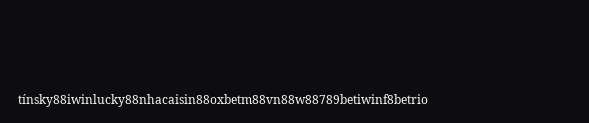tínsky88iwinlucky88nhacaisin88oxbetm88vn88w88789betiwinf8betrio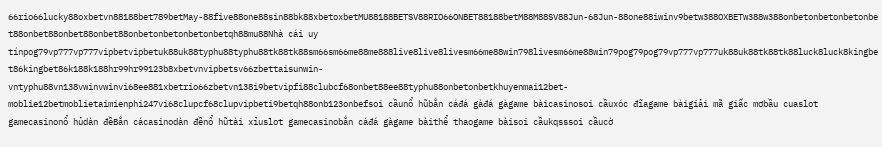66rio66lucky88oxbetvn88188bet789betMay-88five88one88sin88bk88xbetoxbetMU88188BETSV88RIO66ONBET88188betM88M88SV88Jun-68Jun-88one88iwinv9betw388OXBETw388w388onbetonbetonbetonbet88onbet88onbet88onbet88onbetonbetonbetonbetqh88mu88Nhà cái uy tínpog79vp777vp777vipbetvipbetuk88uk88typhu88typhu88tk88tk88sm66sm66me88me888live8live8livesm66me88win798livesm66me88win79pog79pog79vp777vp777uk88uk88tk88tk88luck8luck8kingbet86kingbet86k188k188hr99hr99123b8xbetvnvipbetsv66zbettaisunwin-vntyphu88vn138vwinvwinvi68ee881xbetrio66zbetvn138i9betvipfi88clubcf68onbet88ee88typhu88onbetonbetkhuyenmai12bet-moblie12betmoblietaimienphi247vi68clupcf68clupvipbeti9betqh88onb123onbefsoi cầunổ hũbắn cáđá gàđá gàgame bàicasinosoi cầuxóc đĩagame bàigiải mã giấc mơbầu cuaslot gamecasinonổ hủdàn đềBắn cácasinodàn đềnổ hũtài xỉuslot gamecasinobắn cáđá gàgame bàithể thaogame bàisoi cầukqsssoi cầucờ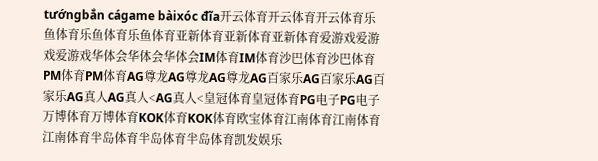tướngbắn cágame bàixóc đĩa开云体育开云体育开云体育乐鱼体育乐鱼体育乐鱼体育亚新体育亚新体育亚新体育爱游戏爱游戏爱游戏华体会华体会华体会IM体育IM体育沙巴体育沙巴体育PM体育PM体育AG尊龙AG尊龙AG尊龙AG百家乐AG百家乐AG百家乐AG真人AG真人<AG真人<皇冠体育皇冠体育PG电子PG电子万博体育万博体育KOK体育KOK体育欧宝体育江南体育江南体育江南体育半岛体育半岛体育半岛体育凯发娱乐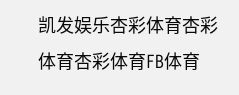凯发娱乐杏彩体育杏彩体育杏彩体育FB体育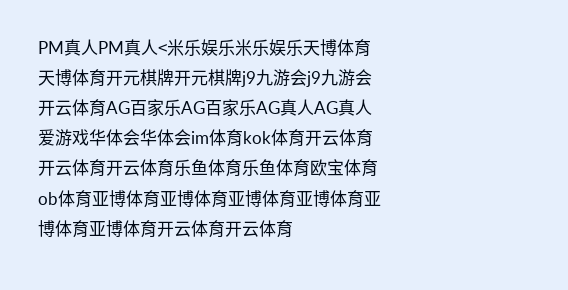PM真人PM真人<米乐娱乐米乐娱乐天博体育天博体育开元棋牌开元棋牌j9九游会j9九游会开云体育AG百家乐AG百家乐AG真人AG真人爱游戏华体会华体会im体育kok体育开云体育开云体育开云体育乐鱼体育乐鱼体育欧宝体育ob体育亚博体育亚博体育亚博体育亚博体育亚博体育亚博体育开云体育开云体育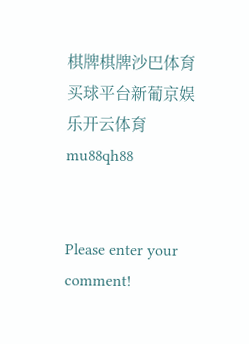棋牌棋牌沙巴体育买球平台新葡京娱乐开云体育mu88qh88


Please enter your comment!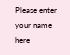Please enter your name here